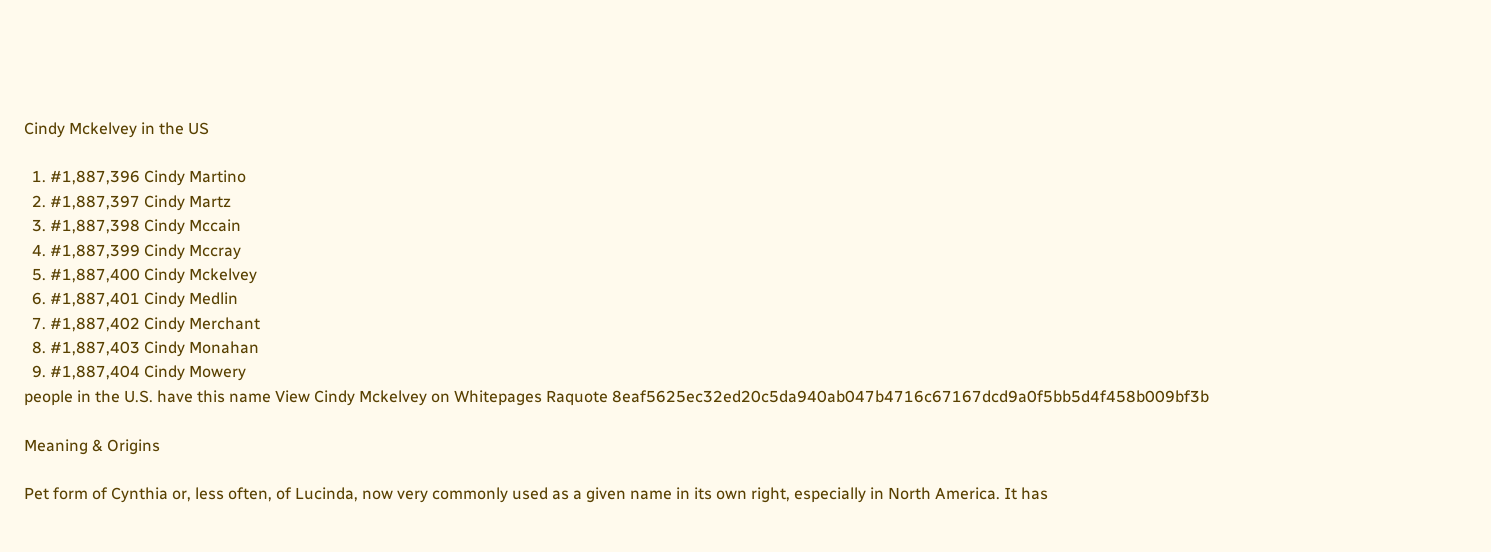Cindy Mckelvey in the US

  1. #1,887,396 Cindy Martino
  2. #1,887,397 Cindy Martz
  3. #1,887,398 Cindy Mccain
  4. #1,887,399 Cindy Mccray
  5. #1,887,400 Cindy Mckelvey
  6. #1,887,401 Cindy Medlin
  7. #1,887,402 Cindy Merchant
  8. #1,887,403 Cindy Monahan
  9. #1,887,404 Cindy Mowery
people in the U.S. have this name View Cindy Mckelvey on Whitepages Raquote 8eaf5625ec32ed20c5da940ab047b4716c67167dcd9a0f5bb5d4f458b009bf3b

Meaning & Origins

Pet form of Cynthia or, less often, of Lucinda, now very commonly used as a given name in its own right, especially in North America. It has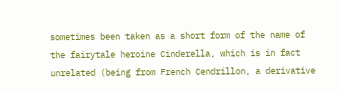sometimes been taken as a short form of the name of the fairytale heroine Cinderella, which is in fact unrelated (being from French Cendrillon, a derivative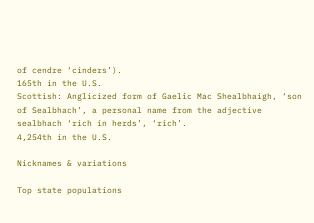of cendre ‘cinders’).
165th in the U.S.
Scottish: Anglicized form of Gaelic Mac Shealbhaigh, ‘son of Sealbhach’, a personal name from the adjective sealbhach ‘rich in herds’, ‘rich’.
4,254th in the U.S.

Nicknames & variations

Top state populations